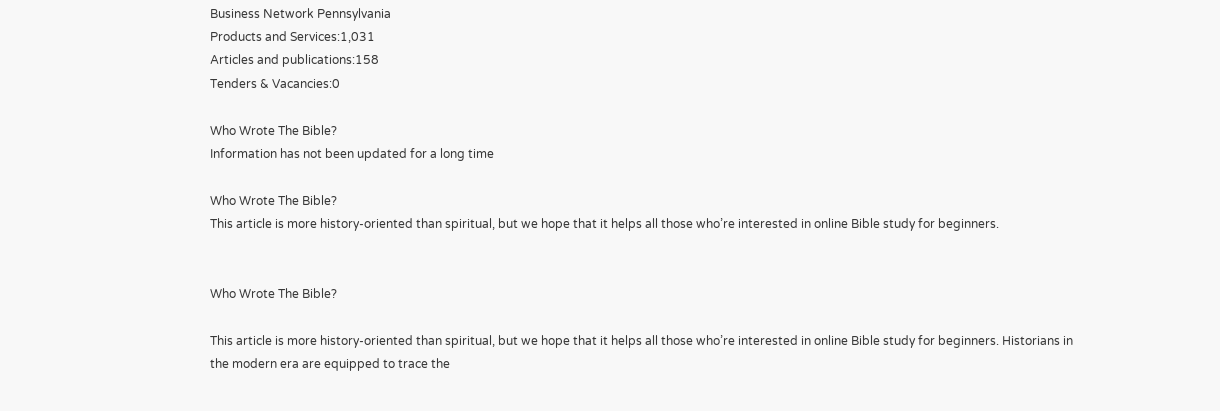Business Network Pennsylvania
Products and Services:1,031
Articles and publications:158
Tenders & Vacancies:0

Who Wrote The Bible?
Information has not been updated for a long time

Who Wrote The Bible?
This article is more history-oriented than spiritual, but we hope that it helps all those who’re interested in online Bible study for beginners.


Who Wrote The Bible?

This article is more history-oriented than spiritual, but we hope that it helps all those who’re interested in online Bible study for beginners. Historians in the modern era are equipped to trace the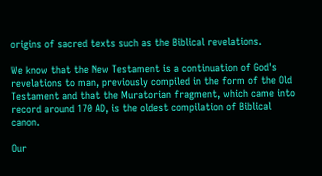origins of sacred texts such as the Biblical revelations.

We know that the New Testament is a continuation of God's revelations to man, previously compiled in the form of the Old Testament and that the Muratorian fragment, which came into record around 170 AD, is the oldest compilation of Biblical canon.

Our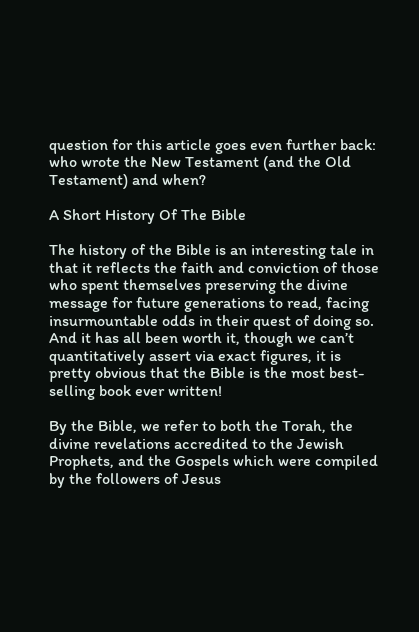question for this article goes even further back: who wrote the New Testament (and the Old Testament) and when?

A Short History Of The Bible

The history of the Bible is an interesting tale in that it reflects the faith and conviction of those who spent themselves preserving the divine message for future generations to read, facing insurmountable odds in their quest of doing so. And it has all been worth it, though we can’t quantitatively assert via exact figures, it is pretty obvious that the Bible is the most best-selling book ever written!

By the Bible, we refer to both the Torah, the divine revelations accredited to the Jewish Prophets, and the Gospels which were compiled by the followers of Jesus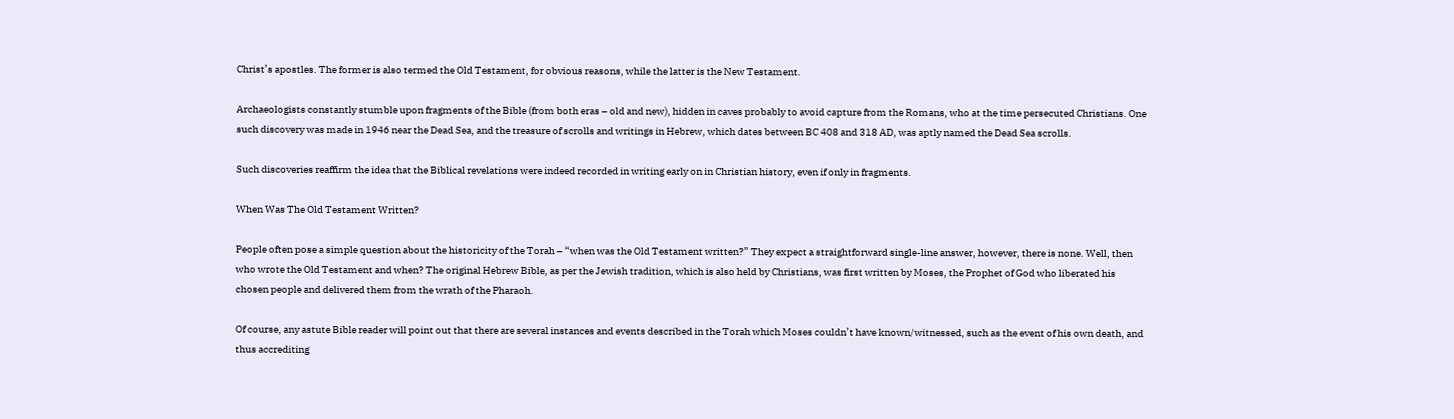Christ’s apostles. The former is also termed the Old Testament, for obvious reasons, while the latter is the New Testament.

Archaeologists constantly stumble upon fragments of the Bible (from both eras – old and new), hidden in caves probably to avoid capture from the Romans, who at the time persecuted Christians. One such discovery was made in 1946 near the Dead Sea, and the treasure of scrolls and writings in Hebrew, which dates between BC 408 and 318 AD, was aptly named the Dead Sea scrolls.

Such discoveries reaffirm the idea that the Biblical revelations were indeed recorded in writing early on in Christian history, even if only in fragments.

When Was The Old Testament Written?

People often pose a simple question about the historicity of the Torah – “when was the Old Testament written?” They expect a straightforward single-line answer, however, there is none. Well, then who wrote the Old Testament and when? The original Hebrew Bible, as per the Jewish tradition, which is also held by Christians, was first written by Moses, the Prophet of God who liberated his chosen people and delivered them from the wrath of the Pharaoh.

Of course, any astute Bible reader will point out that there are several instances and events described in the Torah which Moses couldn’t have known/witnessed, such as the event of his own death, and thus accrediting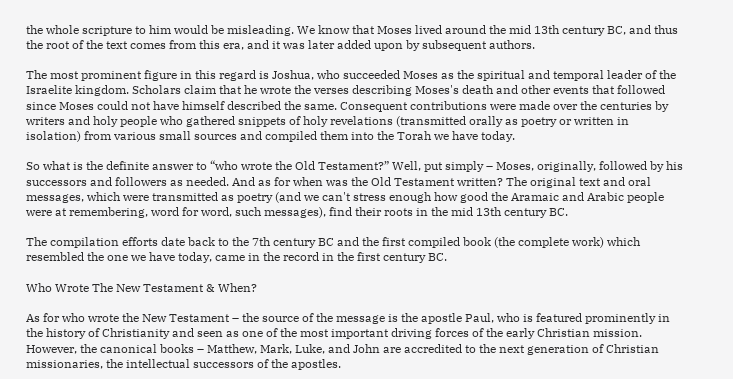the whole scripture to him would be misleading. We know that Moses lived around the mid 13th century BC, and thus the root of the text comes from this era, and it was later added upon by subsequent authors.

The most prominent figure in this regard is Joshua, who succeeded Moses as the spiritual and temporal leader of the Israelite kingdom. Scholars claim that he wrote the verses describing Moses's death and other events that followed since Moses could not have himself described the same. Consequent contributions were made over the centuries by writers and holy people who gathered snippets of holy revelations (transmitted orally as poetry or written in isolation) from various small sources and compiled them into the Torah we have today.

So what is the definite answer to “who wrote the Old Testament?” Well, put simply – Moses, originally, followed by his successors and followers as needed. And as for when was the Old Testament written? The original text and oral messages, which were transmitted as poetry (and we can't stress enough how good the Aramaic and Arabic people were at remembering, word for word, such messages), find their roots in the mid 13th century BC.

The compilation efforts date back to the 7th century BC and the first compiled book (the complete work) which resembled the one we have today, came in the record in the first century BC.

Who Wrote The New Testament & When?

As for who wrote the New Testament – the source of the message is the apostle Paul, who is featured prominently in the history of Christianity and seen as one of the most important driving forces of the early Christian mission. However, the canonical books – Matthew, Mark, Luke, and John are accredited to the next generation of Christian missionaries, the intellectual successors of the apostles.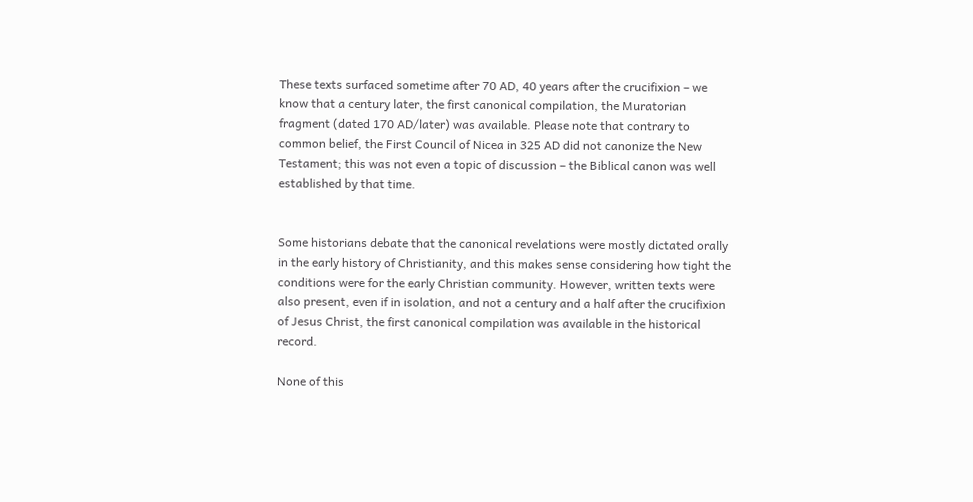These texts surfaced sometime after 70 AD, 40 years after the crucifixion – we know that a century later, the first canonical compilation, the Muratorian fragment (dated 170 AD/later) was available. Please note that contrary to common belief, the First Council of Nicea in 325 AD did not canonize the New Testament; this was not even a topic of discussion – the Biblical canon was well established by that time.


Some historians debate that the canonical revelations were mostly dictated orally in the early history of Christianity, and this makes sense considering how tight the conditions were for the early Christian community. However, written texts were also present, even if in isolation, and not a century and a half after the crucifixion of Jesus Christ, the first canonical compilation was available in the historical record.

None of this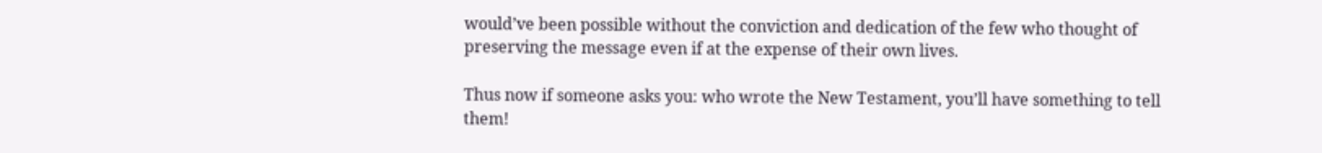would’ve been possible without the conviction and dedication of the few who thought of preserving the message even if at the expense of their own lives.

Thus now if someone asks you: who wrote the New Testament, you’ll have something to tell them!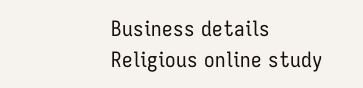Business details
Religious online study